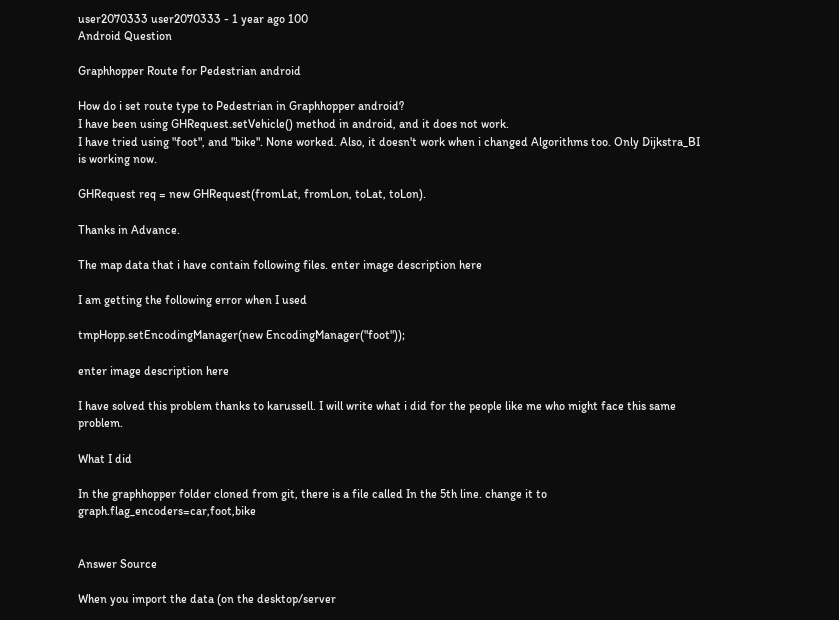user2070333 user2070333 - 1 year ago 100
Android Question

Graphhopper Route for Pedestrian android

How do i set route type to Pedestrian in Graphhopper android?
I have been using GHRequest.setVehicle() method in android, and it does not work.
I have tried using "foot", and "bike". None worked. Also, it doesn't work when i changed Algorithms too. Only Dijkstra_BI is working now.

GHRequest req = new GHRequest(fromLat, fromLon, toLat, toLon).

Thanks in Advance.

The map data that i have contain following files. enter image description here

I am getting the following error when I used

tmpHopp.setEncodingManager(new EncodingManager("foot"));

enter image description here

I have solved this problem thanks to karussell. I will write what i did for the people like me who might face this same problem.

What I did

In the graphhopper folder cloned from git, there is a file called In the 5th line. change it to graph.flag_encoders=car,foot,bike


Answer Source

When you import the data (on the desktop/server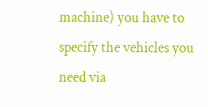machine) you have to specify the vehicles you need via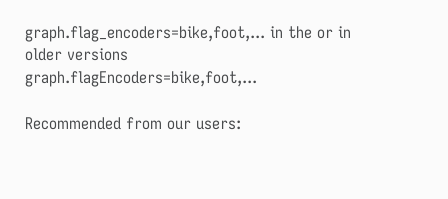graph.flag_encoders=bike,foot,... in the or in older versions graph.flagEncoders=bike,foot,...

Recommended from our users: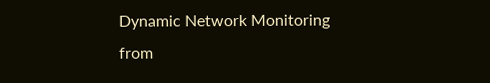Dynamic Network Monitoring from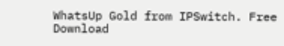WhatsUp Gold from IPSwitch. Free Download